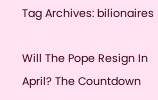Tag Archives: bilionaires

Will The Pope Resign In April? The Countdown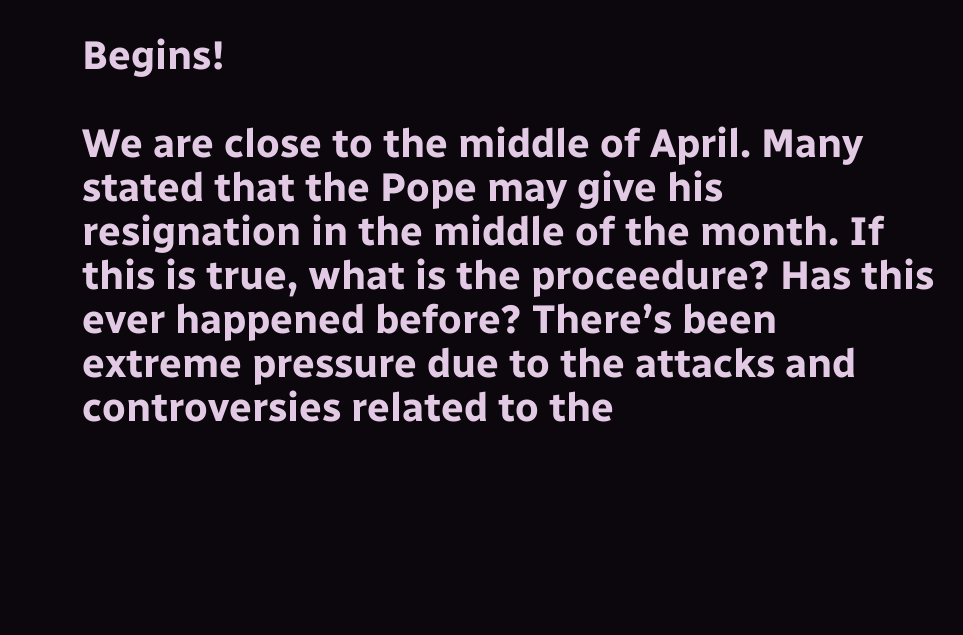Begins!

We are close to the middle of April. Many stated that the Pope may give his resignation in the middle of the month. If this is true, what is the proceedure? Has this ever happened before? There’s been extreme pressure due to the attacks and controversies related to the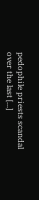pedophile priests scandal over the last [...]